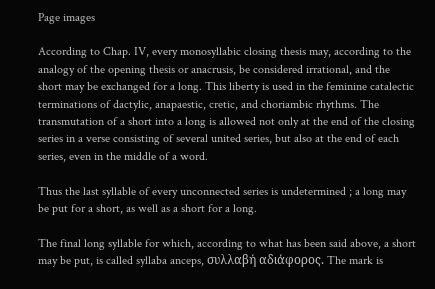Page images

According to Chap. IV, every monosyllabic closing thesis may, according to the analogy of the opening thesis or anacrusis, be considered irrational, and the short may be exchanged for a long. This liberty is used in the feminine catalectic terminations of dactylic, anapaestic, cretic, and choriambic rhythms. The transmutation of a short into a long is allowed not only at the end of the closing series in a verse consisting of several united series, but also at the end of each series, even in the middle of a word.

Thus the last syllable of every unconnected series is undetermined ; a long may be put for a short, as well as a short for a long.

The final long syllable for which, according to what has been said above, a short may be put, is called syllaba anceps, συλλαβή αδιάφορος. The mark is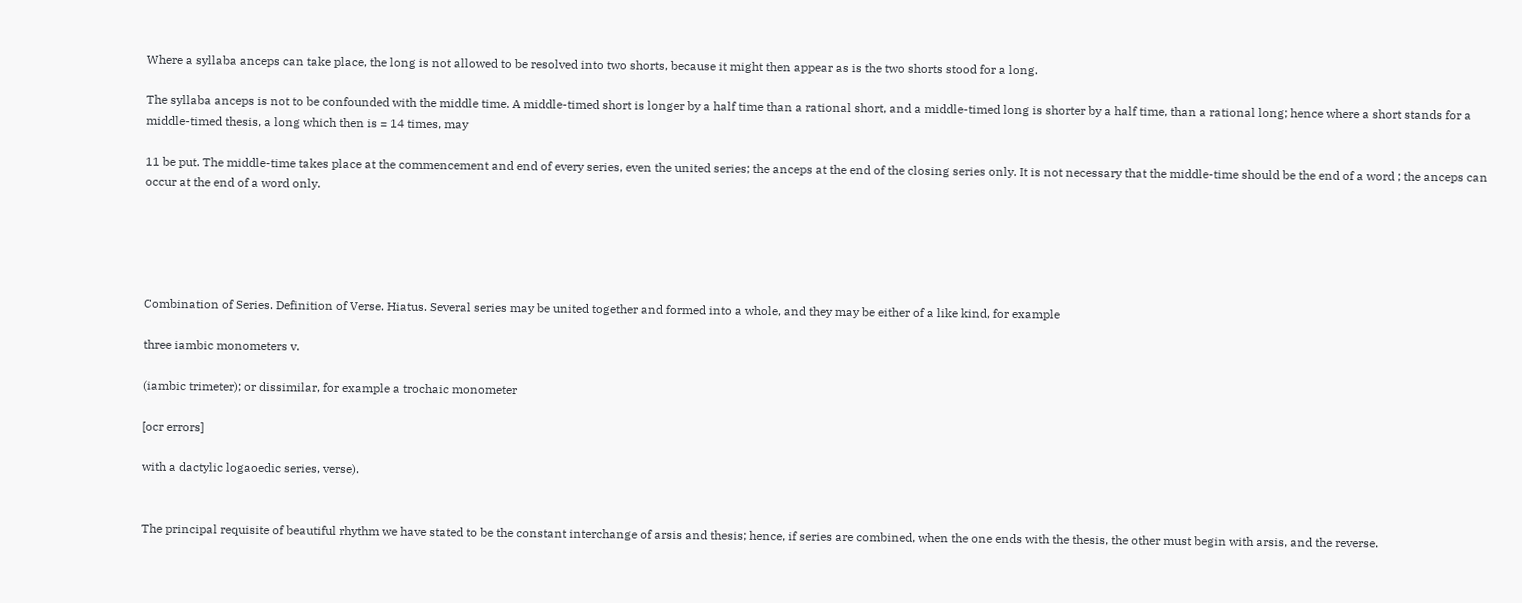Where a syllaba anceps can take place, the long is not allowed to be resolved into two shorts, because it might then appear as is the two shorts stood for a long.

The syllaba anceps is not to be confounded with the middle time. A middle-timed short is longer by a half time than a rational short, and a middle-timed long is shorter by a half time, than a rational long; hence where a short stands for a middle-timed thesis, a long which then is = 14 times, may

11 be put. The middle-time takes place at the commencement and end of every series, even the united series; the anceps at the end of the closing series only. It is not necessary that the middle-time should be the end of a word ; the anceps can occur at the end of a word only.





Combination of Series. Definition of Verse. Hiatus. Several series may be united together and formed into a whole, and they may be either of a like kind, for example

three iambic monometers v.

(iambic trimeter); or dissimilar, for example a trochaic monometer

[ocr errors]

with a dactylic logaoedic series, verse).


The principal requisite of beautiful rhythm we have stated to be the constant interchange of arsis and thesis; hence, if series are combined, when the one ends with the thesis, the other must begin with arsis, and the reverse.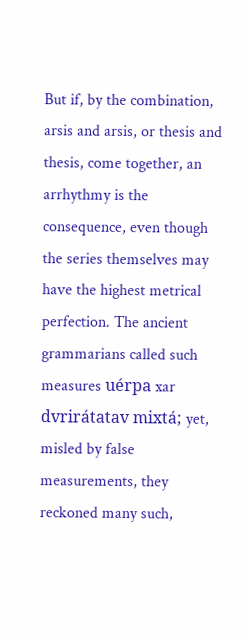But if, by the combination, arsis and arsis, or thesis and thesis, come together, an arrhythmy is the consequence, even though the series themselves may have the highest metrical perfection. The ancient grammarians called such measures uérpa xar dvrirátatav mixtá; yet, misled by false measurements, they reckoned many such,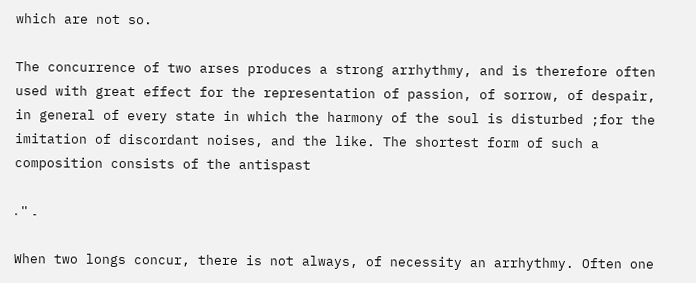which are not so.

The concurrence of two arses produces a strong arrhythmy, and is therefore often used with great effect for the representation of passion, of sorrow, of despair, in general of every state in which the harmony of the soul is disturbed ;for the imitation of discordant noises, and the like. The shortest form of such a composition consists of the antispast

. '' ۔

When two longs concur, there is not always, of necessity an arrhythmy. Often one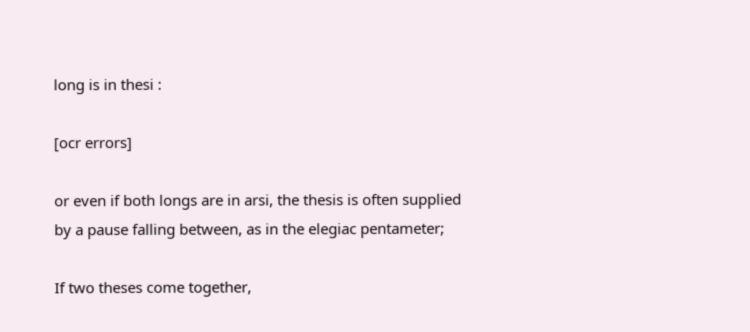long is in thesi :

[ocr errors]

or even if both longs are in arsi, the thesis is often supplied by a pause falling between, as in the elegiac pentameter;

If two theses come together,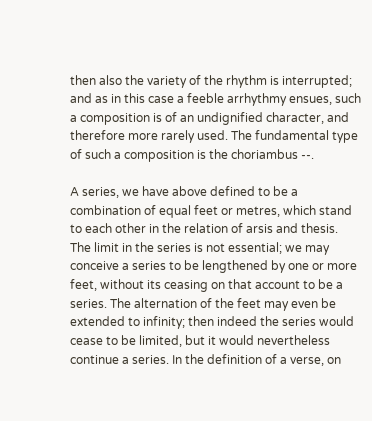then also the variety of the rhythm is interrupted; and as in this case a feeble arrhythmy ensues, such a composition is of an undignified character, and therefore more rarely used. The fundamental type of such a composition is the choriambus --.

A series, we have above defined to be a combination of equal feet or metres, which stand to each other in the relation of arsis and thesis. The limit in the series is not essential; we may conceive a series to be lengthened by one or more feet, without its ceasing on that account to be a series. The alternation of the feet may even be extended to infinity; then indeed the series would cease to be limited, but it would nevertheless continue a series. In the definition of a verse, on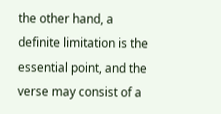the other hand, a definite limitation is the essential point, and the verse may consist of a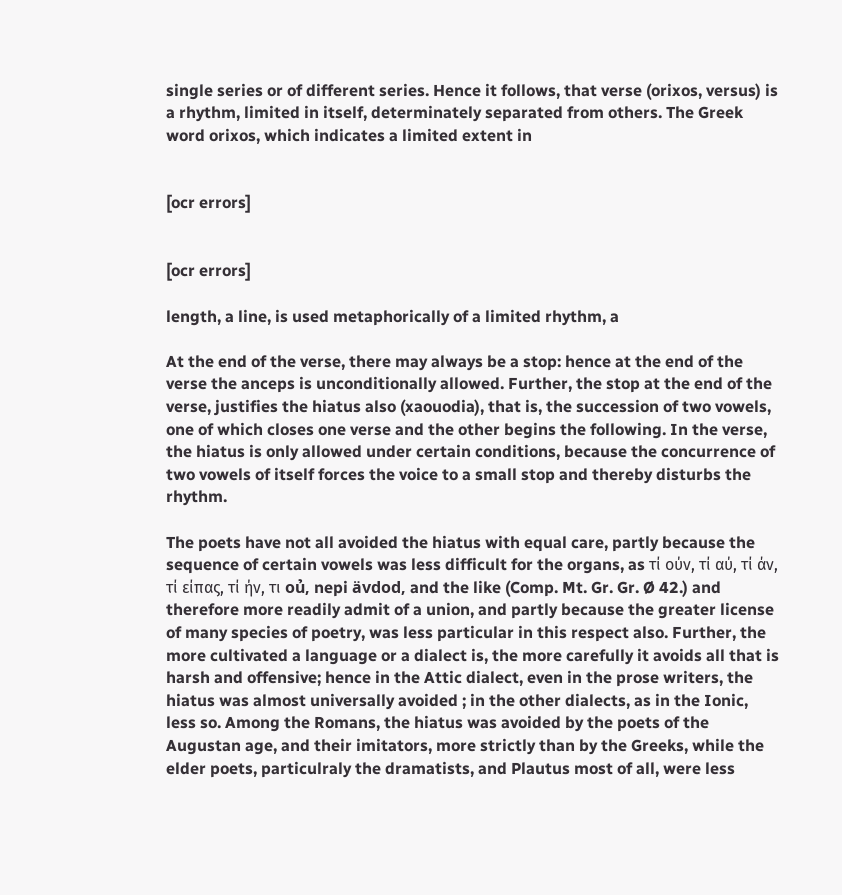single series or of different series. Hence it follows, that verse (orixos, versus) is a rhythm, limited in itself, determinately separated from others. The Greek word orixos, which indicates a limited extent in


[ocr errors]


[ocr errors]

length, a line, is used metaphorically of a limited rhythm, a

At the end of the verse, there may always be a stop: hence at the end of the verse the anceps is unconditionally allowed. Further, the stop at the end of the verse, justifies the hiatus also (xaouodia), that is, the succession of two vowels, one of which closes one verse and the other begins the following. In the verse, the hiatus is only allowed under certain conditions, because the concurrence of two vowels of itself forces the voice to a small stop and thereby disturbs the rhythm.

The poets have not all avoided the hiatus with equal care, partly because the sequence of certain vowels was less difficult for the organs, as τί ούν, τί αύ, τί άν, τί είπας, τί ήν, τι oủ, nepi ävdod, and the like (Comp. Mt. Gr. Gr. Ø 42.) and therefore more readily admit of a union, and partly because the greater license of many species of poetry, was less particular in this respect also. Further, the more cultivated a language or a dialect is, the more carefully it avoids all that is harsh and offensive; hence in the Attic dialect, even in the prose writers, the hiatus was almost universally avoided ; in the other dialects, as in the Ionic, less so. Among the Romans, the hiatus was avoided by the poets of the Augustan age, and their imitators, more strictly than by the Greeks, while the elder poets, particulraly the dramatists, and Plautus most of all, were less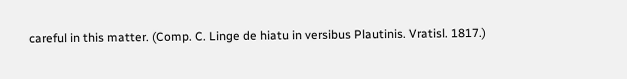careful in this matter. (Comp. C. Linge de hiatu in versibus Plautinis. Vratisl. 1817.)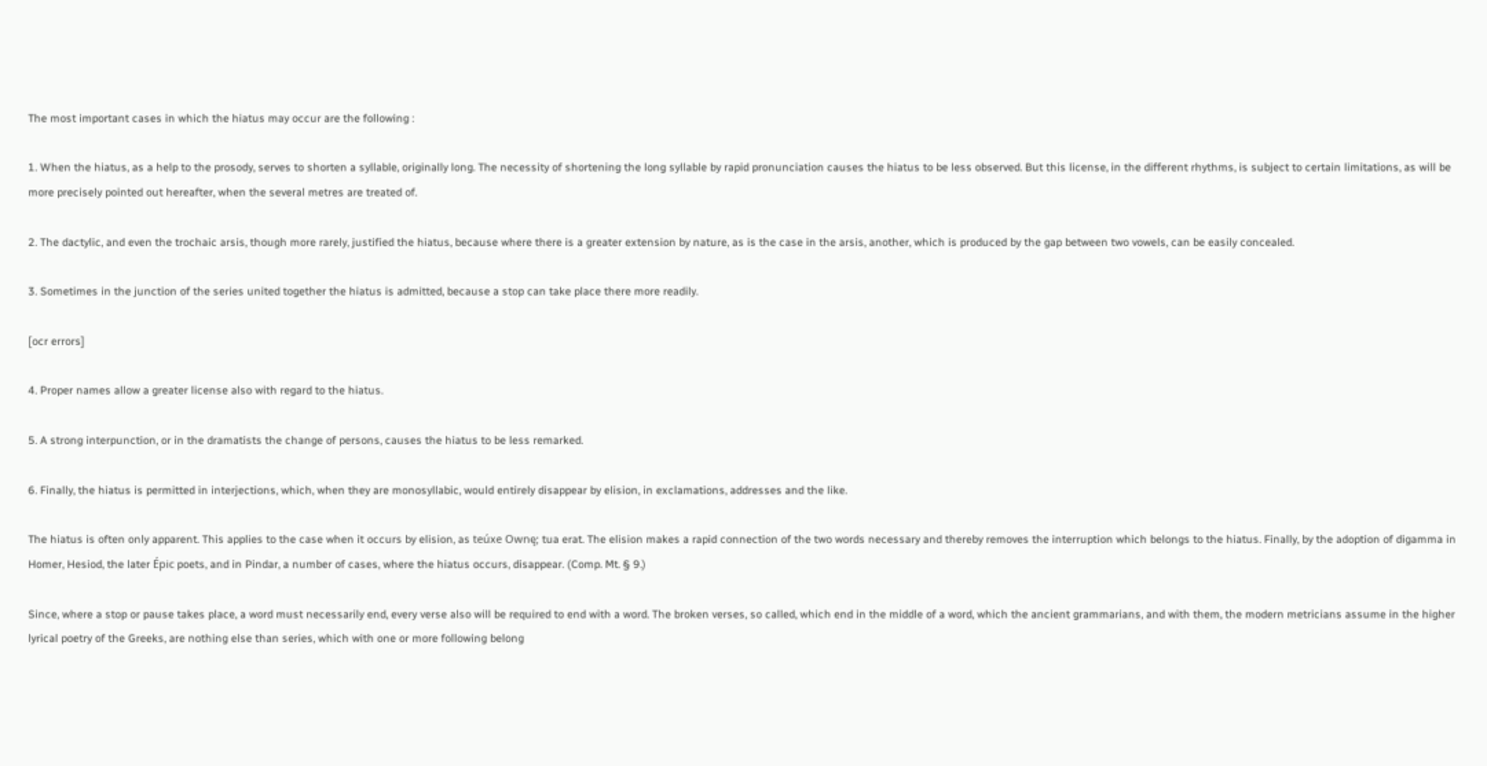The most important cases in which the hiatus may occur are the following :

1. When the hiatus, as a help to the prosody, serves to shorten a syllable, originally long. The necessity of shortening the long syllable by rapid pronunciation causes the hiatus to be less observed. But this license, in the different rhythms, is subject to certain limitations, as will be more precisely pointed out hereafter, when the several metres are treated of.

2. The dactylic, and even the trochaic arsis, though more rarely, justified the hiatus, because where there is a greater extension by nature, as is the case in the arsis, another, which is produced by the gap between two vowels, can be easily concealed.

3. Sometimes in the junction of the series united together the hiatus is admitted, because a stop can take place there more readily.

[ocr errors]

4. Proper names allow a greater license also with regard to the hiatus.

5. A strong interpunction, or in the dramatists the change of persons, causes the hiatus to be less remarked.

6. Finally, the hiatus is permitted in interjections, which, when they are monosyllabic, would entirely disappear by elision, in exclamations, addresses and the like.

The hiatus is often only apparent. This applies to the case when it occurs by elision, as teúxe Ownę; tua erat. The elision makes a rapid connection of the two words necessary and thereby removes the interruption which belongs to the hiatus. Finally, by the adoption of digamma in Homer, Hesiod, the later Épic poets, and in Pindar, a number of cases, where the hiatus occurs, disappear. (Comp. Mt. § 9.)

Since, where a stop or pause takes place, a word must necessarily end, every verse also will be required to end with a word. The broken verses, so called, which end in the middle of a word, which the ancient grammarians, and with them, the modern metricians assume in the higher lyrical poetry of the Greeks, are nothing else than series, which with one or more following belong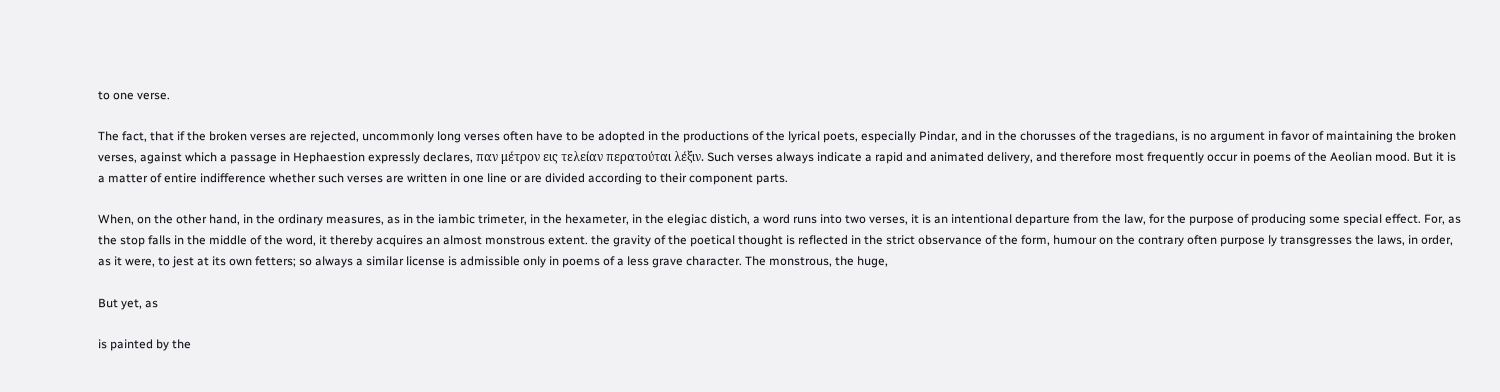to one verse.

The fact, that if the broken verses are rejected, uncommonly long verses often have to be adopted in the productions of the lyrical poets, especially Pindar, and in the chorusses of the tragedians, is no argument in favor of maintaining the broken verses, against which a passage in Hephaestion expressly declares, παν μέτρον εις τελείαν περατούται λέξιν. Such verses always indicate a rapid and animated delivery, and therefore most frequently occur in poems of the Aeolian mood. But it is a matter of entire indifference whether such verses are written in one line or are divided according to their component parts.

When, on the other hand, in the ordinary measures, as in the iambic trimeter, in the hexameter, in the elegiac distich, a word runs into two verses, it is an intentional departure from the law, for the purpose of producing some special effect. For, as the stop falls in the middle of the word, it thereby acquires an almost monstrous extent. the gravity of the poetical thought is reflected in the strict observance of the form, humour on the contrary often purpose ly transgresses the laws, in order, as it were, to jest at its own fetters; so always a similar license is admissible only in poems of a less grave character. The monstrous, the huge,

But yet, as

is painted by the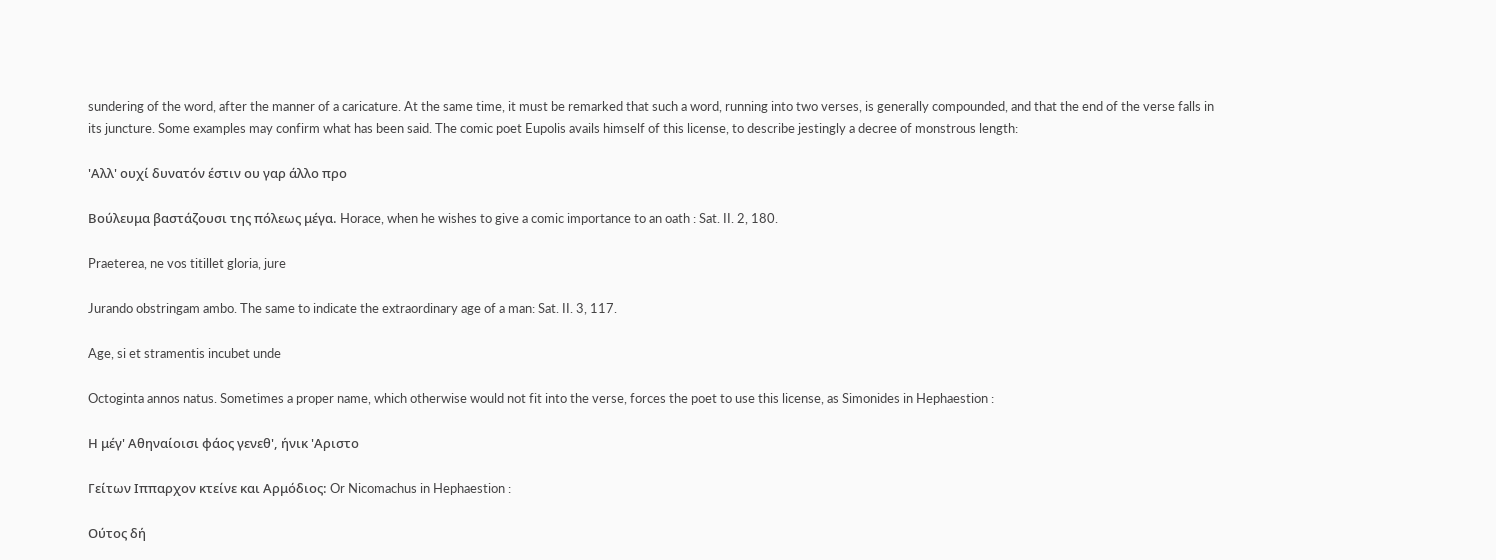sundering of the word, after the manner of a caricature. At the same time, it must be remarked that such a word, running into two verses, is generally compounded, and that the end of the verse falls in its juncture. Some examples may confirm what has been said. The comic poet Eupolis avails himself of this license, to describe jestingly a decree of monstrous length:

'Αλλ' ουχί δυνατόν έστιν ου γαρ άλλο προ

Βούλευμα βαστάζουσι της πόλεως μέγα. Horace, when he wishes to give a comic importance to an oath : Sat. II. 2, 180.

Praeterea, ne vos titillet gloria, jure

Jurando obstringam ambo. The same to indicate the extraordinary age of a man: Sat. II. 3, 117.

Age, si et stramentis incubet unde

Octoginta annos natus. Sometimes a proper name, which otherwise would not fit into the verse, forces the poet to use this license, as Simonides in Hephaestion :

Η μέγ' Αθηναίοισι φάος γενεθ', ήνικ 'Αριστο

Γείτων Ιππαρχον κτείνε και Αρμόδιος: Or Nicomachus in Hephaestion :

Ούτος δή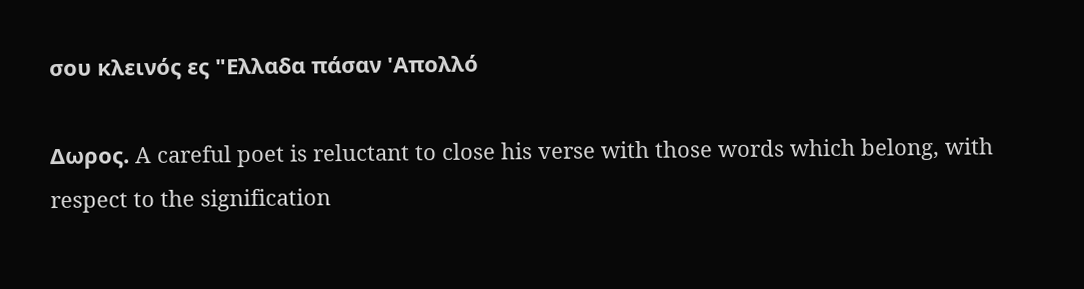σου κλεινός ες "Ελλαδα πάσαν 'Απολλό

Δωρος. A careful poet is reluctant to close his verse with those words which belong, with respect to the signification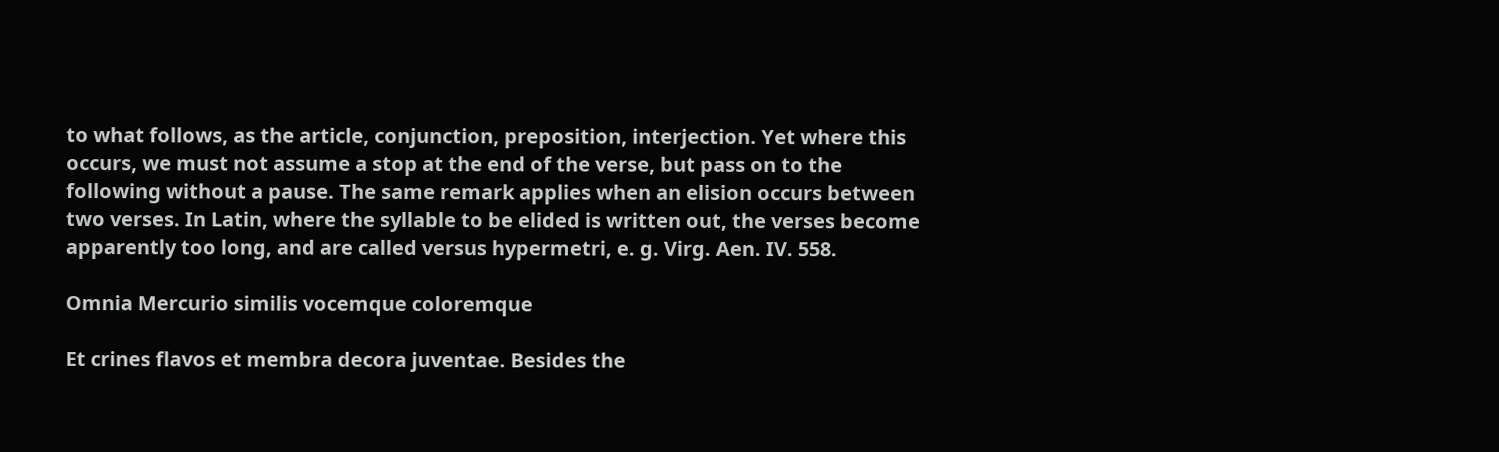to what follows, as the article, conjunction, preposition, interjection. Yet where this occurs, we must not assume a stop at the end of the verse, but pass on to the following without a pause. The same remark applies when an elision occurs between two verses. In Latin, where the syllable to be elided is written out, the verses become apparently too long, and are called versus hypermetri, e. g. Virg. Aen. IV. 558.

Omnia Mercurio similis vocemque coloremque

Et crines flavos et membra decora juventae. Besides the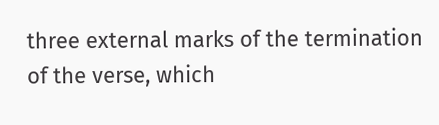three external marks of the termination of the verse, which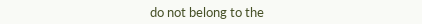do not belong to the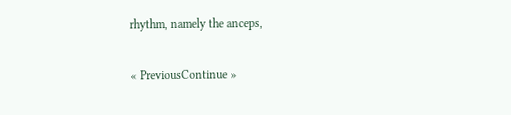rhythm, namely the anceps,

« PreviousContinue »